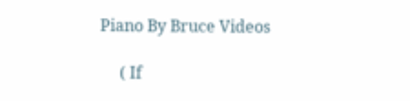Piano By Bruce Videos

     ( If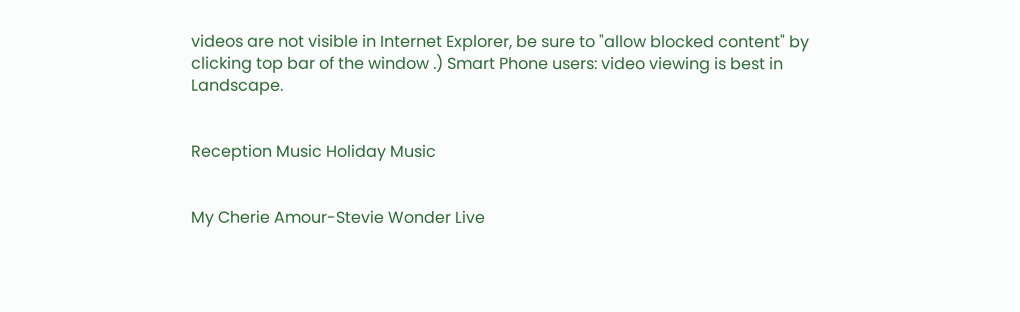videos are not visible in Internet Explorer, be sure to "allow blocked content" by clicking top bar of the window .) Smart Phone users: video viewing is best in Landscape.


Reception Music Holiday Music


My Cherie Amour-Stevie Wonder Live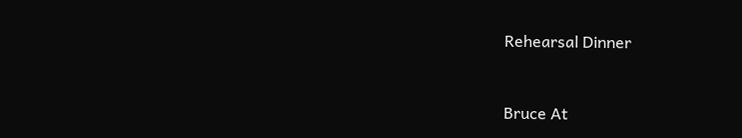Rehearsal Dinner


Bruce At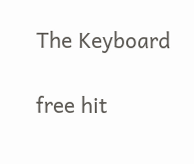The Keyboard

free hit